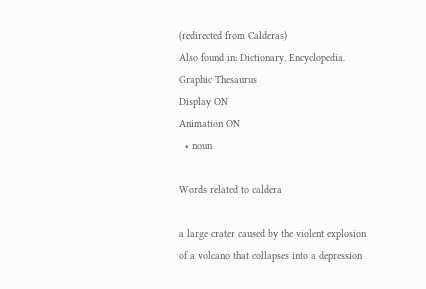(redirected from Calderas)
Also found in: Dictionary, Encyclopedia.
Graphic Thesaurus
Display ON
Animation ON
  • noun

Words related to caldera

a large crater caused by the violent explosion of a volcano that collapses into a depression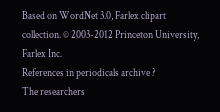Based on WordNet 3.0, Farlex clipart collection. © 2003-2012 Princeton University, Farlex Inc.
References in periodicals archive ?
The researchers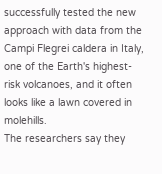successfully tested the new approach with data from the Campi Flegrei caldera in Italy, one of the Earth's highest-risk volcanoes, and it often looks like a lawn covered in molehills.
The researchers say they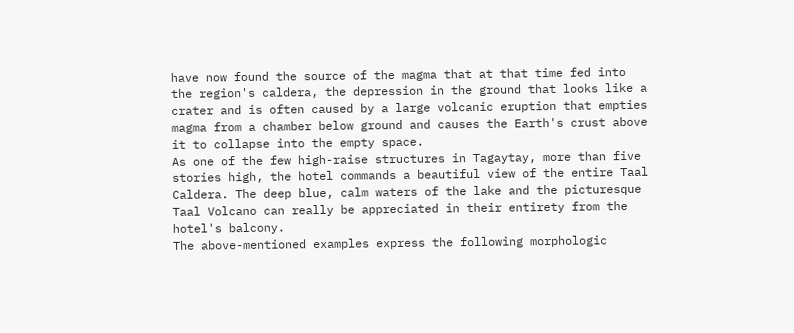have now found the source of the magma that at that time fed into the region's caldera, the depression in the ground that looks like a crater and is often caused by a large volcanic eruption that empties magma from a chamber below ground and causes the Earth's crust above it to collapse into the empty space.
As one of the few high-raise structures in Tagaytay, more than five stories high, the hotel commands a beautiful view of the entire Taal Caldera. The deep blue, calm waters of the lake and the picturesque Taal Volcano can really be appreciated in their entirety from the hotel's balcony.
The above-mentioned examples express the following morphologic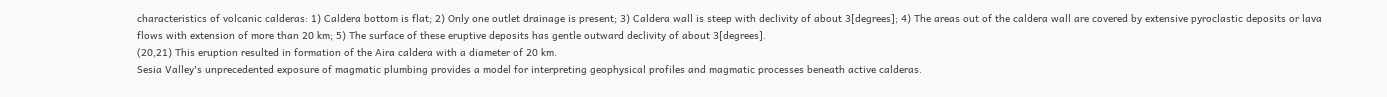characteristics of volcanic calderas: 1) Caldera bottom is flat; 2) Only one outlet drainage is present; 3) Caldera wall is steep with declivity of about 3[degrees]; 4) The areas out of the caldera wall are covered by extensive pyroclastic deposits or lava flows with extension of more than 20 km; 5) The surface of these eruptive deposits has gentle outward declivity of about 3[degrees].
(20,21) This eruption resulted in formation of the Aira caldera with a diameter of 20 km.
Sesia Valley's unprecedented exposure of magmatic plumbing provides a model for interpreting geophysical profiles and magmatic processes beneath active calderas.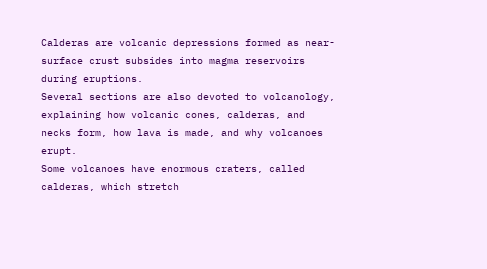Calderas are volcanic depressions formed as near-surface crust subsides into magma reservoirs during eruptions.
Several sections are also devoted to volcanology, explaining how volcanic cones, calderas, and necks form, how lava is made, and why volcanoes erupt.
Some volcanoes have enormous craters, called calderas, which stretch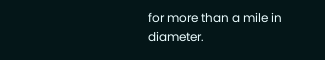for more than a mile in diameter.